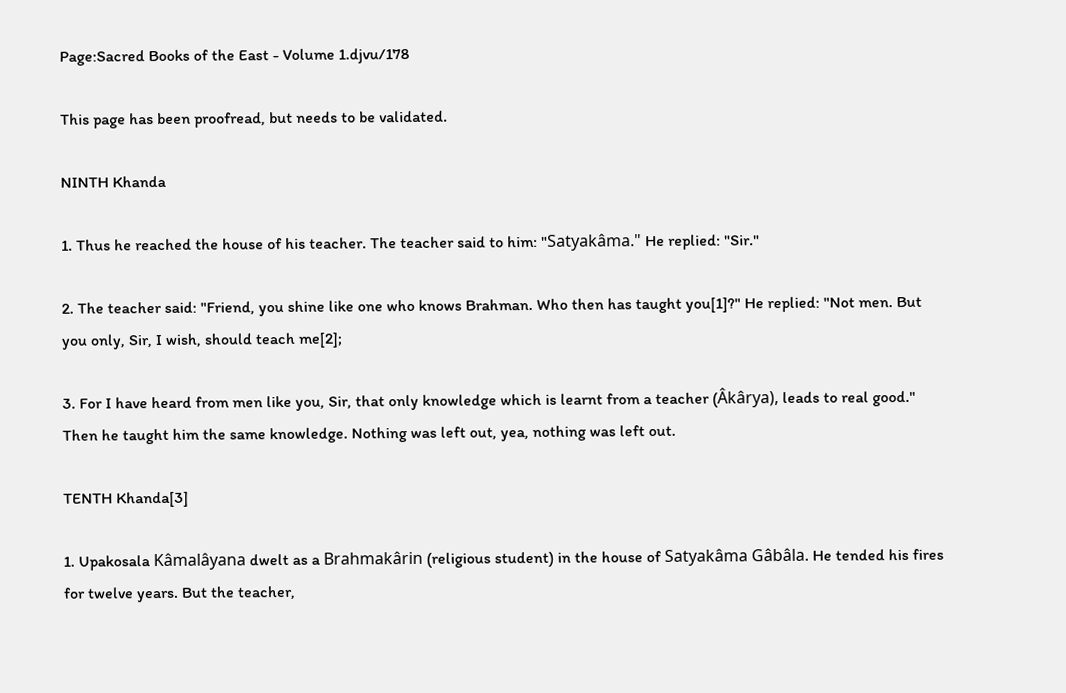Page:Sacred Books of the East - Volume 1.djvu/178

This page has been proofread, but needs to be validated.

NINTH Khanda

1. Thus he reached the house of his teacher. The teacher said to him: "Satyakâma." He replied: "Sir."

2. The teacher said: "Friend, you shine like one who knows Brahman. Who then has taught you[1]?" He replied: "Not men. But you only, Sir, I wish, should teach me[2];

3. For I have heard from men like you, Sir, that only knowledge which is learnt from a teacher (Âkârya), leads to real good." Then he taught him the same knowledge. Nothing was left out, yea, nothing was left out.

TENTH Khanda[3]

1. Upakosala Kâmalâyana dwelt as a Brahmakârin (religious student) in the house of Satyakâma Gâbâla. He tended his fires for twelve years. But the teacher,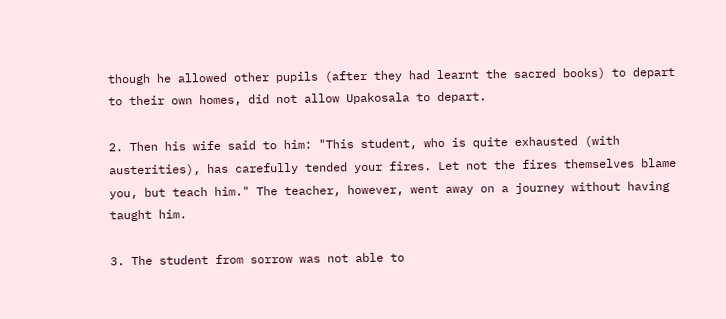though he allowed other pupils (after they had learnt the sacred books) to depart to their own homes, did not allow Upakosala to depart.

2. Then his wife said to him: "This student, who is quite exhausted (with austerities), has carefully tended your fires. Let not the fires themselves blame you, but teach him." The teacher, however, went away on a journey without having taught him.

3. The student from sorrow was not able to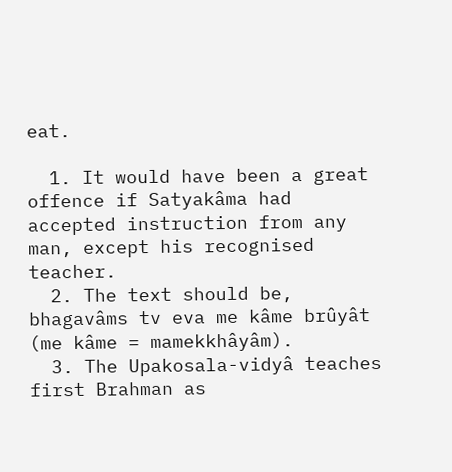eat.

  1. It would have been a great offence if Satyakâma had accepted instruction from any man, except his recognised teacher.
  2. The text should be, bhagavâms tv eva me kâme brûyât (me kâme = mamekkhâyâm).
  3. The Upakosala-vidyâ teaches first Brahman as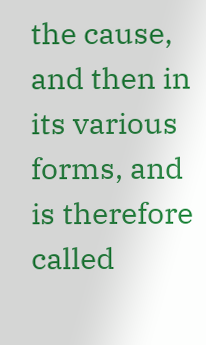the cause, and then in its various forms, and is therefore called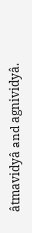âtmavidyâ and agnividyâ.